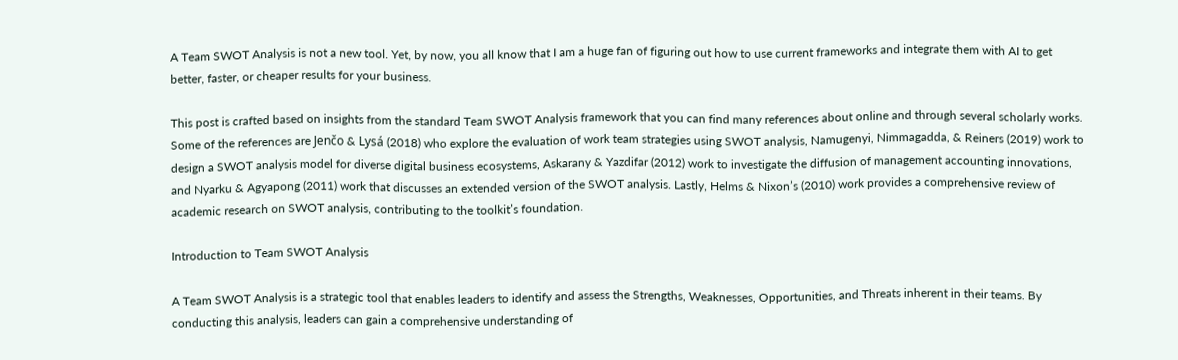A Team SWOT Analysis is not a new tool. Yet, by now, you all know that I am a huge fan of figuring out how to use current frameworks and integrate them with AI to get better, faster, or cheaper results for your business.

This post is crafted based on insights from the standard Team SWOT Analysis framework that you can find many references about online and through several scholarly works. Some of the references are Jenčo & Lysá (2018) who explore the evaluation of work team strategies using SWOT analysis, Namugenyi, Nimmagadda, & Reiners (2019) work to design a SWOT analysis model for diverse digital business ecosystems, Askarany & Yazdifar (2012) work to investigate the diffusion of management accounting innovations, and Nyarku & Agyapong (2011) work that discusses an extended version of the SWOT analysis. Lastly, Helms & Nixon’s (2010) work provides a comprehensive review of academic research on SWOT analysis, contributing to the toolkit’s foundation.

Introduction to Team SWOT Analysis

A Team SWOT Analysis is a strategic tool that enables leaders to identify and assess the Strengths, Weaknesses, Opportunities, and Threats inherent in their teams. By conducting this analysis, leaders can gain a comprehensive understanding of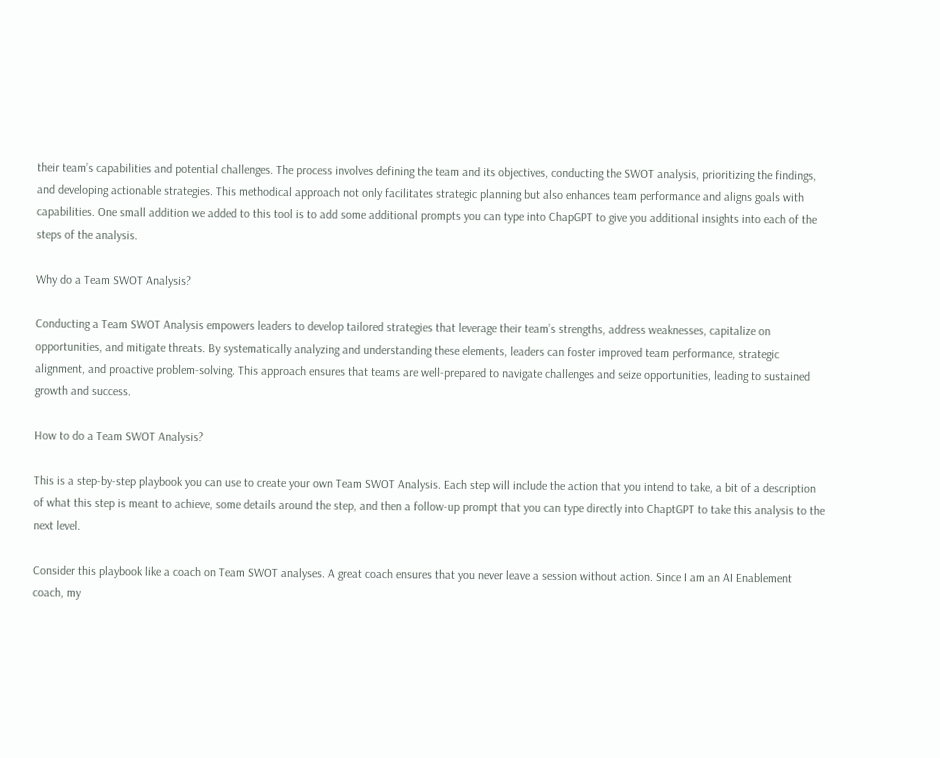their team’s capabilities and potential challenges. The process involves defining the team and its objectives, conducting the SWOT analysis, prioritizing the findings, and developing actionable strategies. This methodical approach not only facilitates strategic planning but also enhances team performance and aligns goals with capabilities. One small addition we added to this tool is to add some additional prompts you can type into ChapGPT to give you additional insights into each of the steps of the analysis.

Why do a Team SWOT Analysis?

Conducting a Team SWOT Analysis empowers leaders to develop tailored strategies that leverage their team’s strengths, address weaknesses, capitalize on opportunities, and mitigate threats. By systematically analyzing and understanding these elements, leaders can foster improved team performance, strategic alignment, and proactive problem-solving. This approach ensures that teams are well-prepared to navigate challenges and seize opportunities, leading to sustained growth and success.

How to do a Team SWOT Analysis?

This is a step-by-step playbook you can use to create your own Team SWOT Analysis. Each step will include the action that you intend to take, a bit of a description of what this step is meant to achieve, some details around the step, and then a follow-up prompt that you can type directly into ChaptGPT to take this analysis to the next level.

Consider this playbook like a coach on Team SWOT analyses. A great coach ensures that you never leave a session without action. Since I am an AI Enablement coach, my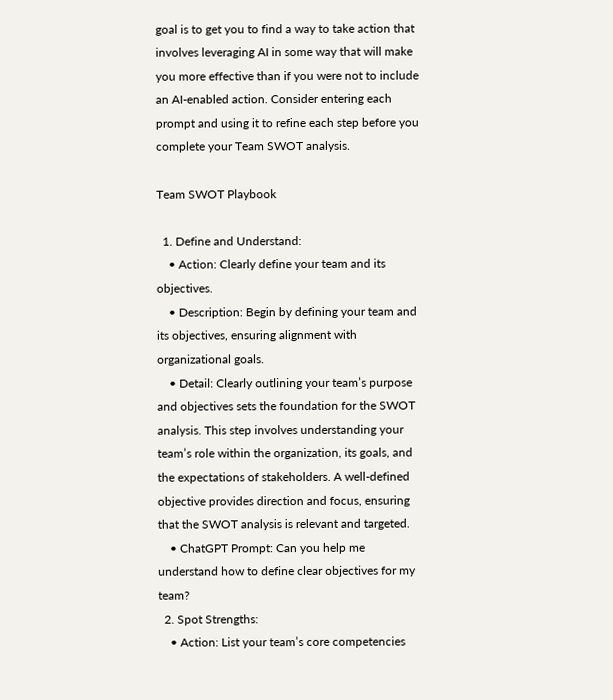goal is to get you to find a way to take action that involves leveraging AI in some way that will make you more effective than if you were not to include an AI-enabled action. Consider entering each prompt and using it to refine each step before you complete your Team SWOT analysis.

Team SWOT Playbook

  1. Define and Understand:
    • Action: Clearly define your team and its objectives.
    • Description: Begin by defining your team and its objectives, ensuring alignment with organizational goals.
    • Detail: Clearly outlining your team’s purpose and objectives sets the foundation for the SWOT analysis. This step involves understanding your team’s role within the organization, its goals, and the expectations of stakeholders. A well-defined objective provides direction and focus, ensuring that the SWOT analysis is relevant and targeted.
    • ChatGPT Prompt: Can you help me understand how to define clear objectives for my team?
  2. Spot Strengths:
    • Action: List your team’s core competencies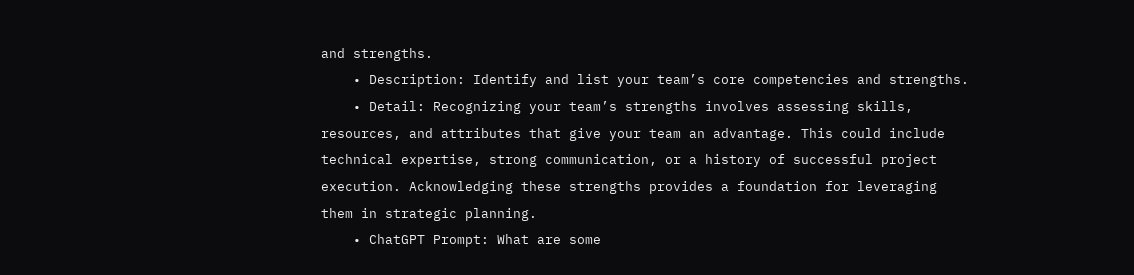and strengths.
    • Description: Identify and list your team’s core competencies and strengths.
    • Detail: Recognizing your team’s strengths involves assessing skills, resources, and attributes that give your team an advantage. This could include technical expertise, strong communication, or a history of successful project execution. Acknowledging these strengths provides a foundation for leveraging them in strategic planning.
    • ChatGPT Prompt: What are some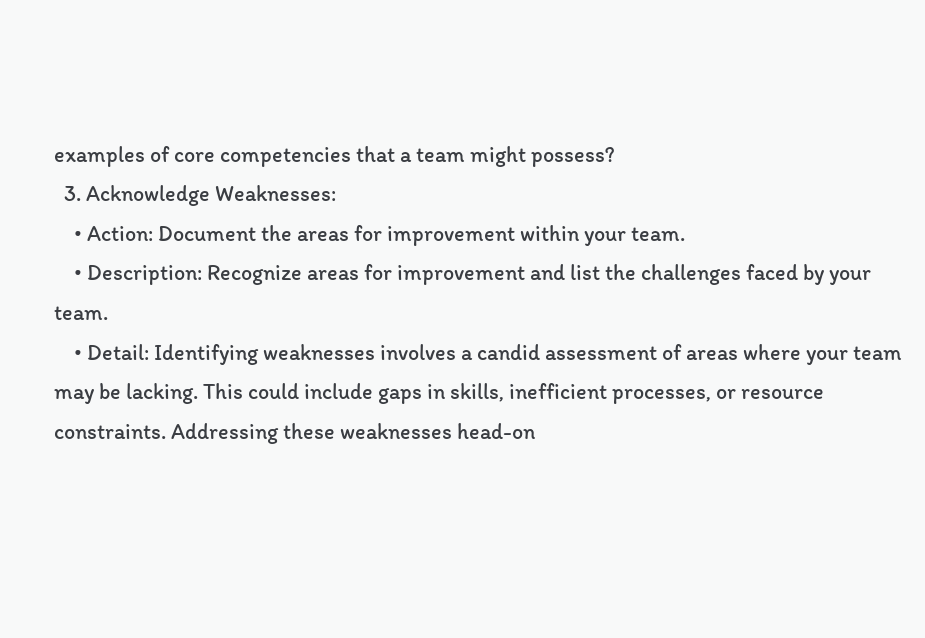examples of core competencies that a team might possess?
  3. Acknowledge Weaknesses:
    • Action: Document the areas for improvement within your team.
    • Description: Recognize areas for improvement and list the challenges faced by your team.
    • Detail: Identifying weaknesses involves a candid assessment of areas where your team may be lacking. This could include gaps in skills, inefficient processes, or resource constraints. Addressing these weaknesses head-on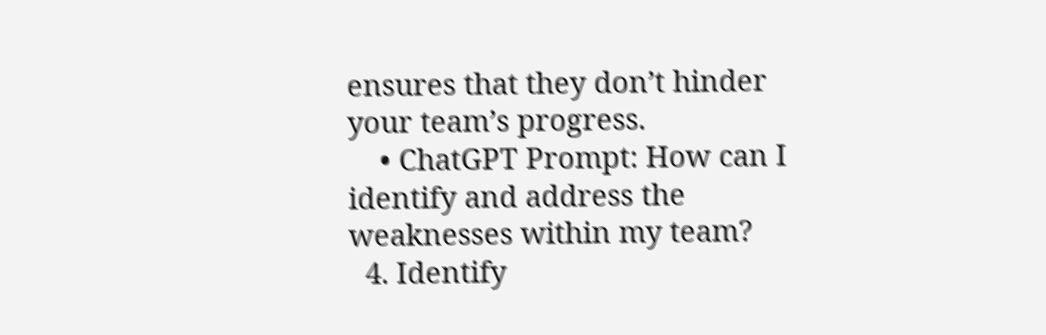ensures that they don’t hinder your team’s progress.
    • ChatGPT Prompt: How can I identify and address the weaknesses within my team?
  4. Identify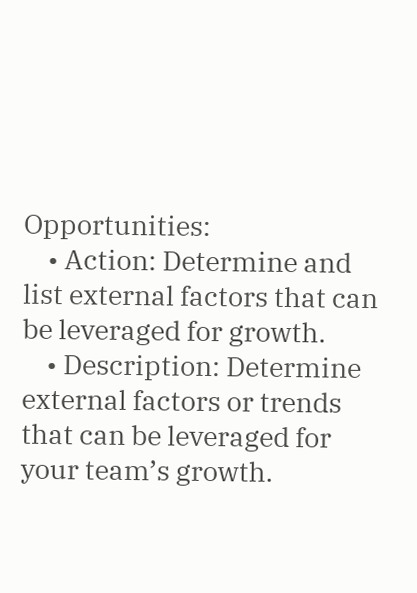Opportunities:
    • Action: Determine and list external factors that can be leveraged for growth.
    • Description: Determine external factors or trends that can be leveraged for your team’s growth.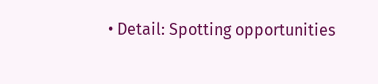• Detail: Spotting opportunities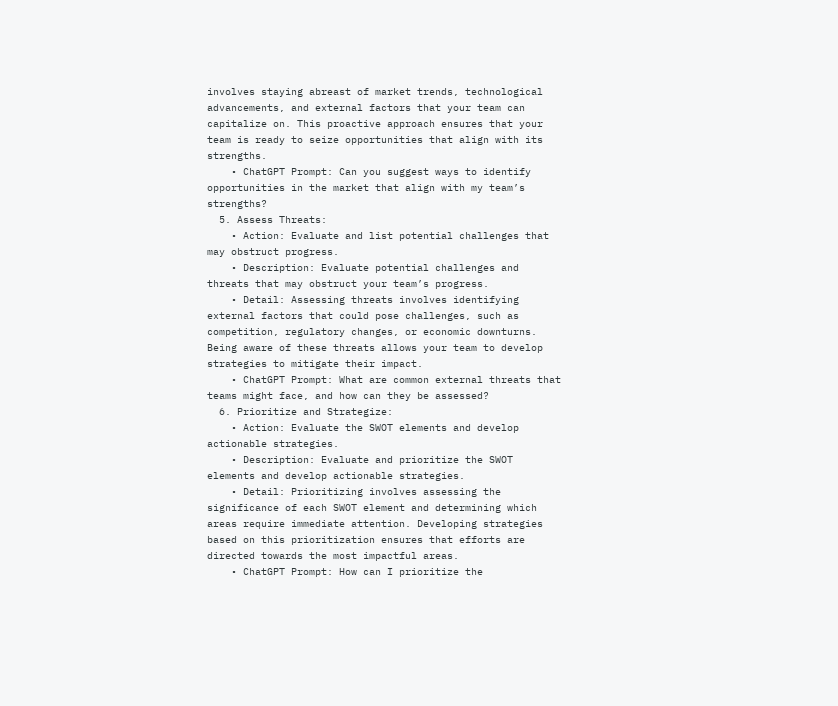involves staying abreast of market trends, technological advancements, and external factors that your team can capitalize on. This proactive approach ensures that your team is ready to seize opportunities that align with its strengths.
    • ChatGPT Prompt: Can you suggest ways to identify opportunities in the market that align with my team’s strengths?
  5. Assess Threats:
    • Action: Evaluate and list potential challenges that may obstruct progress.
    • Description: Evaluate potential challenges and threats that may obstruct your team’s progress.
    • Detail: Assessing threats involves identifying external factors that could pose challenges, such as competition, regulatory changes, or economic downturns. Being aware of these threats allows your team to develop strategies to mitigate their impact.
    • ChatGPT Prompt: What are common external threats that teams might face, and how can they be assessed?
  6. Prioritize and Strategize:
    • Action: Evaluate the SWOT elements and develop actionable strategies.
    • Description: Evaluate and prioritize the SWOT elements and develop actionable strategies.
    • Detail: Prioritizing involves assessing the significance of each SWOT element and determining which areas require immediate attention. Developing strategies based on this prioritization ensures that efforts are directed towards the most impactful areas.
    • ChatGPT Prompt: How can I prioritize the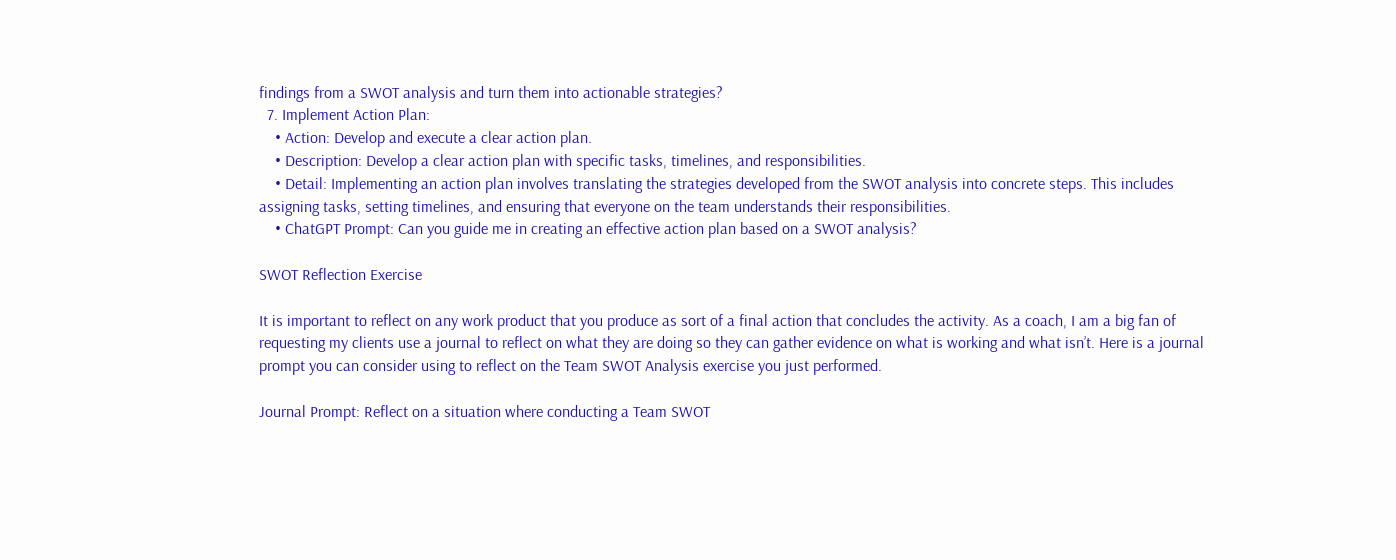findings from a SWOT analysis and turn them into actionable strategies?
  7. Implement Action Plan:
    • Action: Develop and execute a clear action plan.
    • Description: Develop a clear action plan with specific tasks, timelines, and responsibilities.
    • Detail: Implementing an action plan involves translating the strategies developed from the SWOT analysis into concrete steps. This includes assigning tasks, setting timelines, and ensuring that everyone on the team understands their responsibilities.
    • ChatGPT Prompt: Can you guide me in creating an effective action plan based on a SWOT analysis?

SWOT Reflection Exercise

It is important to reflect on any work product that you produce as sort of a final action that concludes the activity. As a coach, I am a big fan of requesting my clients use a journal to reflect on what they are doing so they can gather evidence on what is working and what isn’t. Here is a journal prompt you can consider using to reflect on the Team SWOT Analysis exercise you just performed.

Journal Prompt: Reflect on a situation where conducting a Team SWOT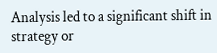Analysis led to a significant shift in strategy or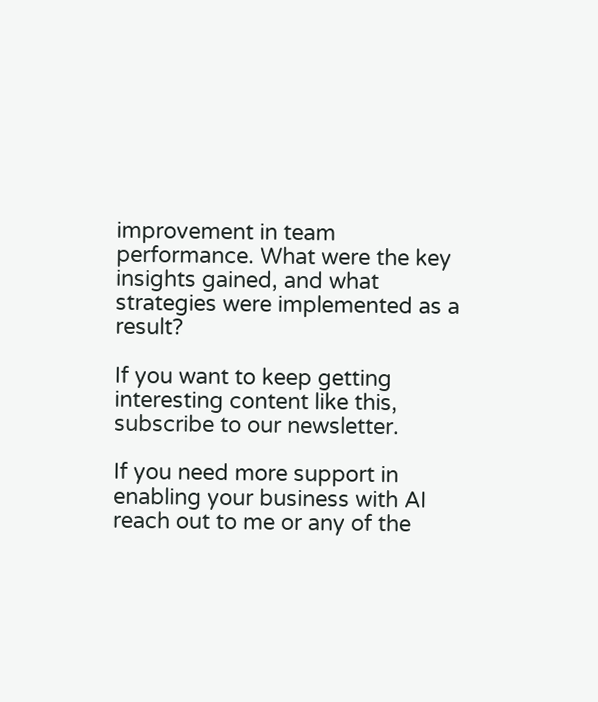improvement in team performance. What were the key insights gained, and what strategies were implemented as a result?

If you want to keep getting interesting content like this, subscribe to our newsletter.

If you need more support in enabling your business with AI reach out to me or any of the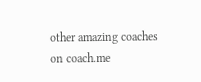other amazing coaches on coach.me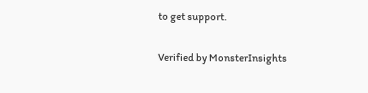to get support.

Verified by MonsterInsights